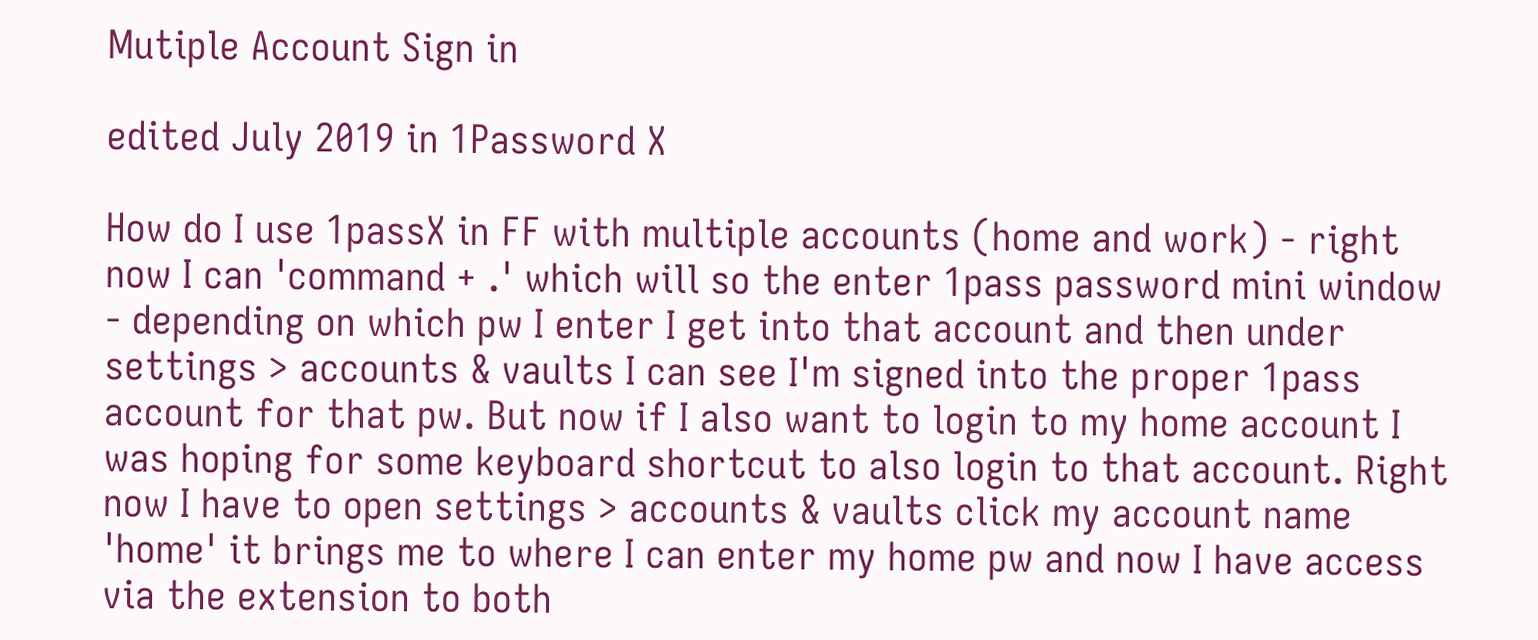Mutiple Account Sign in

edited July 2019 in 1Password X

How do I use 1passX in FF with multiple accounts (home and work) - right now I can 'command + .' which will so the enter 1pass password mini window - depending on which pw I enter I get into that account and then under settings > accounts & vaults I can see I'm signed into the proper 1pass account for that pw. But now if I also want to login to my home account I was hoping for some keyboard shortcut to also login to that account. Right now I have to open settings > accounts & vaults click my account name 'home' it brings me to where I can enter my home pw and now I have access via the extension to both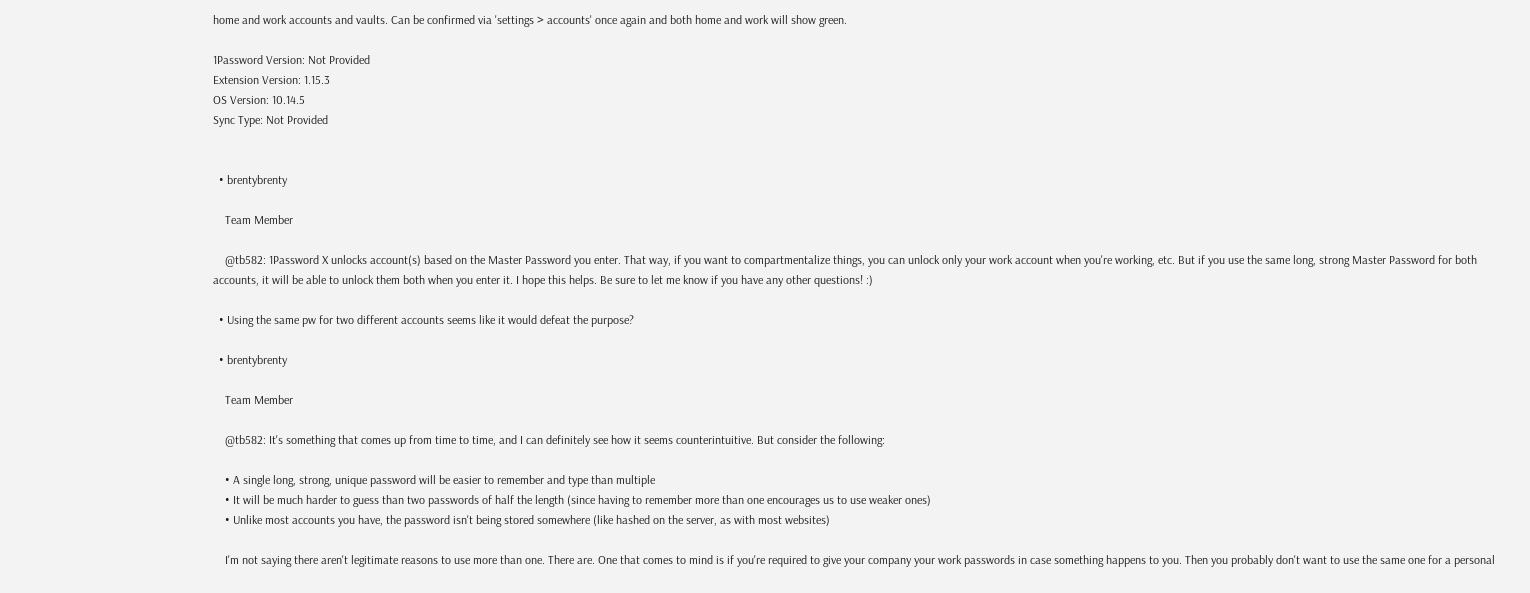home and work accounts and vaults. Can be confirmed via 'settings > accounts' once again and both home and work will show green.

1Password Version: Not Provided
Extension Version: 1.15.3
OS Version: 10.14.5
Sync Type: Not Provided


  • brentybrenty

    Team Member

    @tb582: 1Password X unlocks account(s) based on the Master Password you enter. That way, if you want to compartmentalize things, you can unlock only your work account when you're working, etc. But if you use the same long, strong Master Password for both accounts, it will be able to unlock them both when you enter it. I hope this helps. Be sure to let me know if you have any other questions! :)

  • Using the same pw for two different accounts seems like it would defeat the purpose?

  • brentybrenty

    Team Member

    @tb582: It's something that comes up from time to time, and I can definitely see how it seems counterintuitive. But consider the following:

    • A single long, strong, unique password will be easier to remember and type than multiple
    • It will be much harder to guess than two passwords of half the length (since having to remember more than one encourages us to use weaker ones)
    • Unlike most accounts you have, the password isn't being stored somewhere (like hashed on the server, as with most websites)

    I'm not saying there aren't legitimate reasons to use more than one. There are. One that comes to mind is if you're required to give your company your work passwords in case something happens to you. Then you probably don't want to use the same one for a personal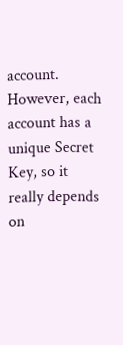account. However, each account has a unique Secret Key, so it really depends on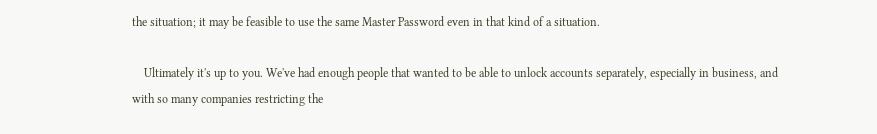the situation; it may be feasible to use the same Master Password even in that kind of a situation.

    Ultimately it's up to you. We've had enough people that wanted to be able to unlock accounts separately, especially in business, and with so many companies restricting the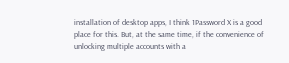installation of desktop apps, I think 1Password X is a good place for this. But, at the same time, if the convenience of unlocking multiple accounts with a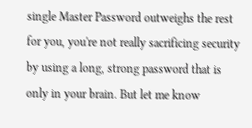single Master Password outweighs the rest for you, you're not really sacrificing security by using a long, strong password that is only in your brain. But let me know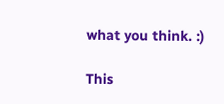what you think. :)

This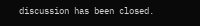discussion has been closed.